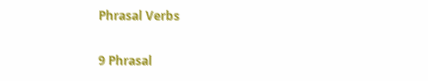Phrasal Verbs

9 Phrasal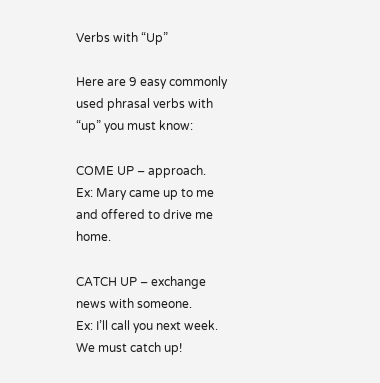Verbs with “Up”

Here are 9 easy commonly used phrasal verbs with “up” you must know:

COME UP – approach.
Ex: Mary came up to me and offered to drive me home.

CATCH UP – exchange news with someone.
Ex: I’ll call you next week. We must catch up!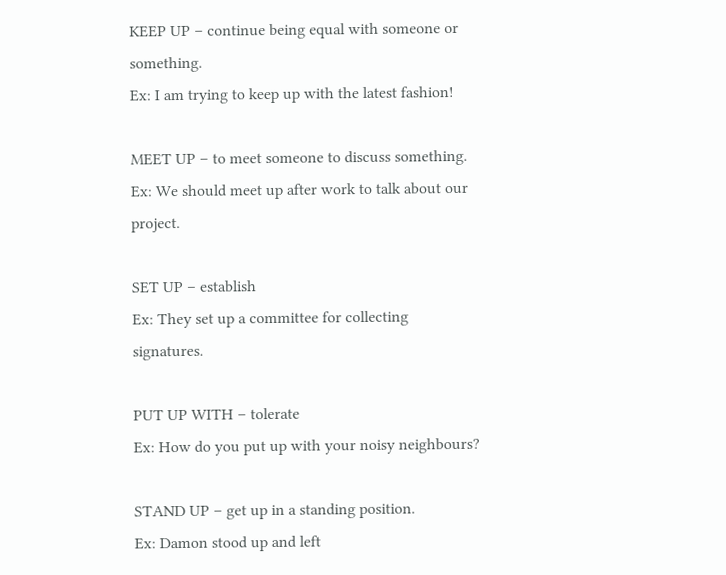KEEP UP – continue being equal with someone or something.
Ex: I am trying to keep up with the latest fashion!

MEET UP – to meet someone to discuss something.
Ex: We should meet up after work to talk about our project.

SET UP – establish
Ex: They set up a committee for collecting signatures.

PUT UP WITH – tolerate
Ex: How do you put up with your noisy neighbours?

STAND UP – get up in a standing position.
Ex: Damon stood up and left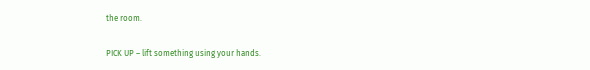the room.

PICK UP – lift something using your hands.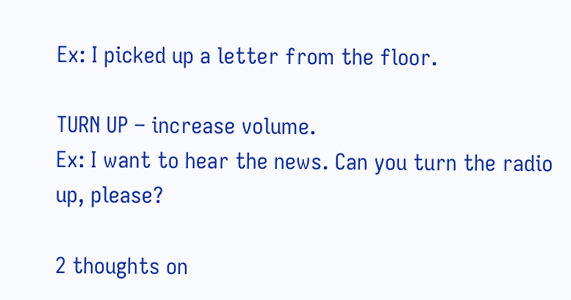Ex: I picked up a letter from the floor.

TURN UP – increase volume.
Ex: I want to hear the news. Can you turn the radio up, please?

2 thoughts on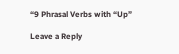“9 Phrasal Verbs with “Up”

Leave a Reply